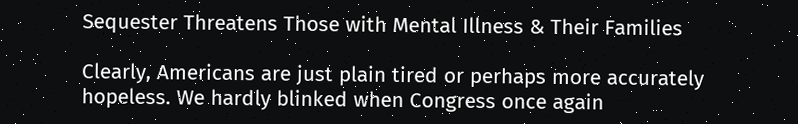Sequester Threatens Those with Mental Illness & Their Families

Clearly, Americans are just plain tired or perhaps more accurately hopeless. We hardly blinked when Congress once again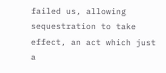failed us, allowing sequestration to take effect, an act which just a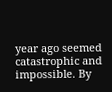year ago seemed catastrophic and impossible. By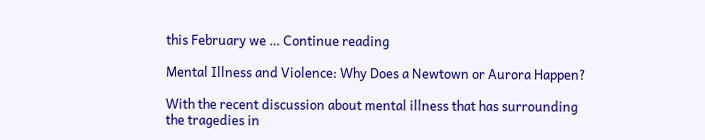this February we … Continue reading

Mental Illness and Violence: Why Does a Newtown or Aurora Happen?

With the recent discussion about mental illness that has surrounding the tragedies in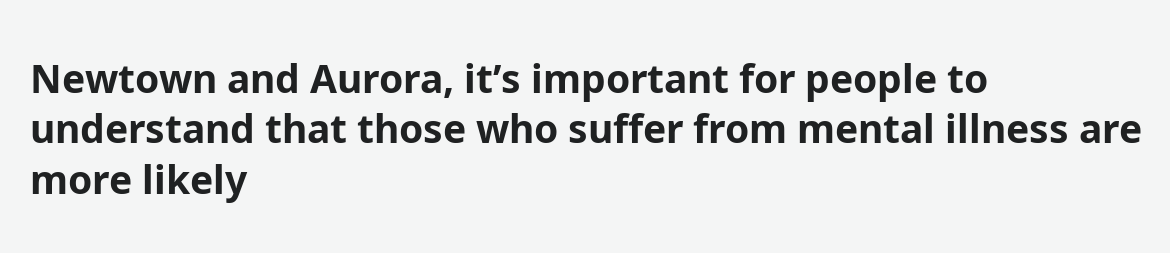Newtown and Aurora, it’s important for people to understand that those who suffer from mental illness are more likely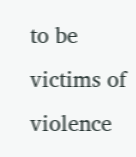to be victims of violence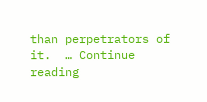than perpetrators of it.  … Continue reading